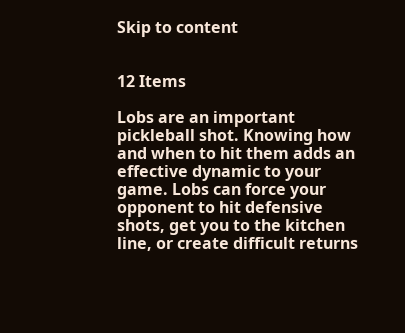Skip to content


12 Items

Lobs are an important pickleball shot. Knowing how and when to hit them adds an effective dynamic to your game. Lobs can force your opponent to hit defensive shots, get you to the kitchen line, or create difficult returns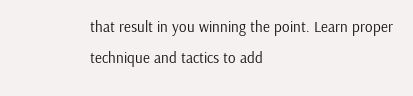that result in you winning the point. Learn proper technique and tactics to add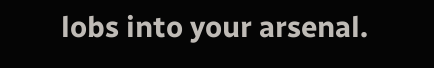lobs into your arsenal.